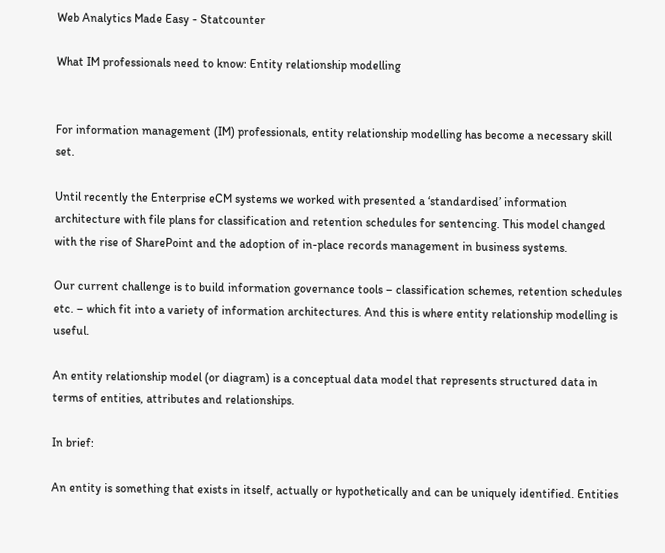Web Analytics Made Easy - Statcounter

What IM professionals need to know: Entity relationship modelling


For information management (IM) professionals, entity relationship modelling has become a necessary skill set.

Until recently the Enterprise eCM systems we worked with presented a ‘standardised’ information architecture with file plans for classification and retention schedules for sentencing. This model changed with the rise of SharePoint and the adoption of in-place records management in business systems.

Our current challenge is to build information governance tools – classification schemes, retention schedules etc. – which fit into a variety of information architectures. And this is where entity relationship modelling is useful.

An entity relationship model (or diagram) is a conceptual data model that represents structured data in terms of entities, attributes and relationships.

In brief:

An entity is something that exists in itself, actually or hypothetically and can be uniquely identified. Entities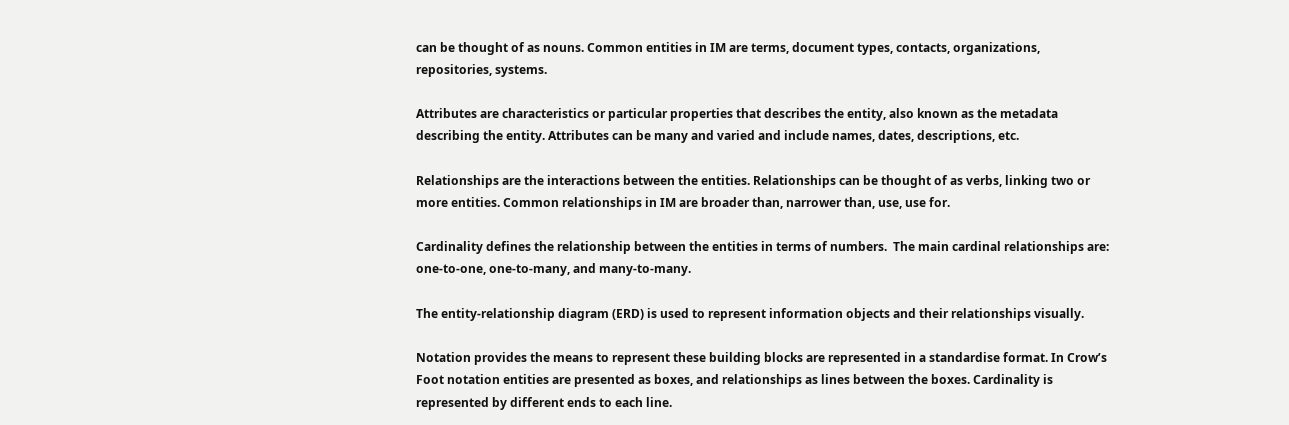can be thought of as nouns. Common entities in IM are terms, document types, contacts, organizations, repositories, systems.

Attributes are characteristics or particular properties that describes the entity, also known as the metadata describing the entity. Attributes can be many and varied and include names, dates, descriptions, etc.

Relationships are the interactions between the entities. Relationships can be thought of as verbs, linking two or more entities. Common relationships in IM are broader than, narrower than, use, use for.

Cardinality defines the relationship between the entities in terms of numbers.  The main cardinal relationships are: one-to-one, one-to-many, and many-to-many.

The entity-relationship diagram (ERD) is used to represent information objects and their relationships visually.

Notation provides the means to represent these building blocks are represented in a standardise format. In Crow’s Foot notation entities are presented as boxes, and relationships as lines between the boxes. Cardinality is represented by different ends to each line.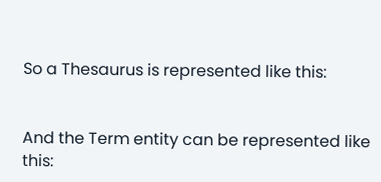So a Thesaurus is represented like this:


And the Term entity can be represented like this: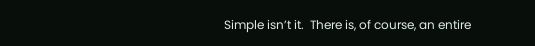Simple isn’t it.  There is, of course, an entire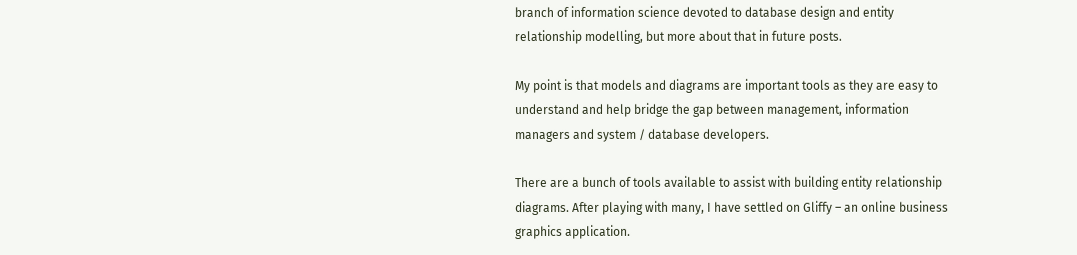branch of information science devoted to database design and entity relationship modelling, but more about that in future posts.

My point is that models and diagrams are important tools as they are easy to understand and help bridge the gap between management, information managers and system / database developers.

There are a bunch of tools available to assist with building entity relationship diagrams. After playing with many, I have settled on Gliffy – an online business graphics application.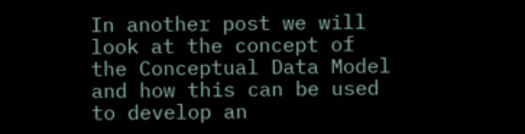In another post we will look at the concept of the Conceptual Data Model and how this can be used to develop an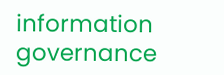information governance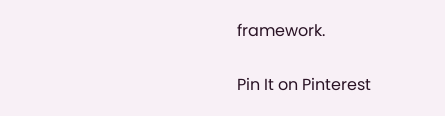framework.

Pin It on Pinterest